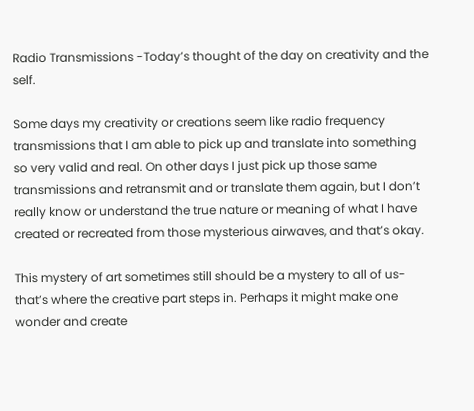Radio Transmissions -Today’s thought of the day on creativity and the self.

Some days my creativity or creations seem like radio frequency transmissions that I am able to pick up and translate into something so very valid and real. On other days I just pick up those same transmissions and retransmit and or translate them again, but I don’t really know or understand the true nature or meaning of what I have created or recreated from those mysterious airwaves, and that’s okay.

This mystery of art sometimes still should be a mystery to all of us-that’s where the creative part steps in. Perhaps it might make one wonder and create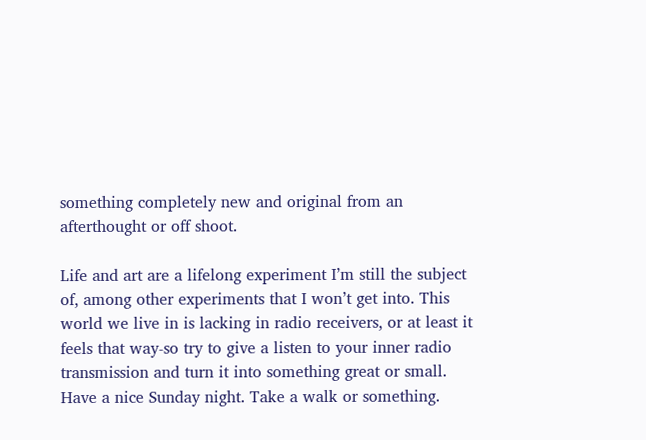something completely new and original from an afterthought or off shoot.

Life and art are a lifelong experiment I’m still the subject of, among other experiments that I won’t get into. This world we live in is lacking in radio receivers, or at least it feels that way-so try to give a listen to your inner radio transmission and turn it into something great or small.
Have a nice Sunday night. Take a walk or something.